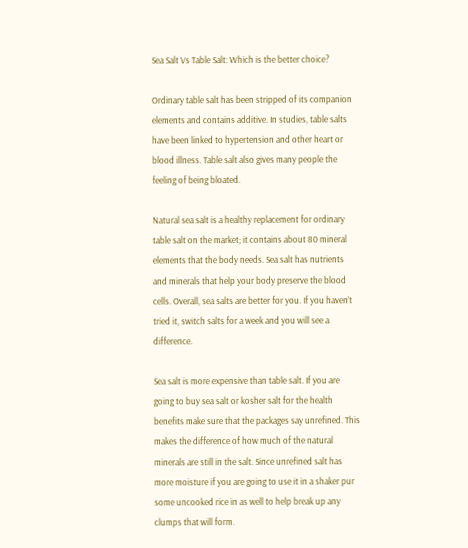Sea Salt Vs Table Salt: Which is the better choice?

Ordinary table salt has been stripped of its companion elements and contains additive. In studies, table salts have been linked to hypertension and other heart or blood illness. Table salt also gives many people the feeling of being bloated.

Natural sea salt is a healthy replacement for ordinary table salt on the market; it contains about 80 mineral elements that the body needs. Sea salt has nutrients and minerals that help your body preserve the blood cells. Overall, sea salts are better for you. If you haven’t tried it, switch salts for a week and you will see a difference.

Sea salt is more expensive than table salt. If you are going to buy sea salt or kosher salt for the health benefits make sure that the packages say unrefined. This makes the difference of how much of the natural minerals are still in the salt. Since unrefined salt has more moisture if you are going to use it in a shaker pur some uncooked rice in as well to help break up any clumps that will form.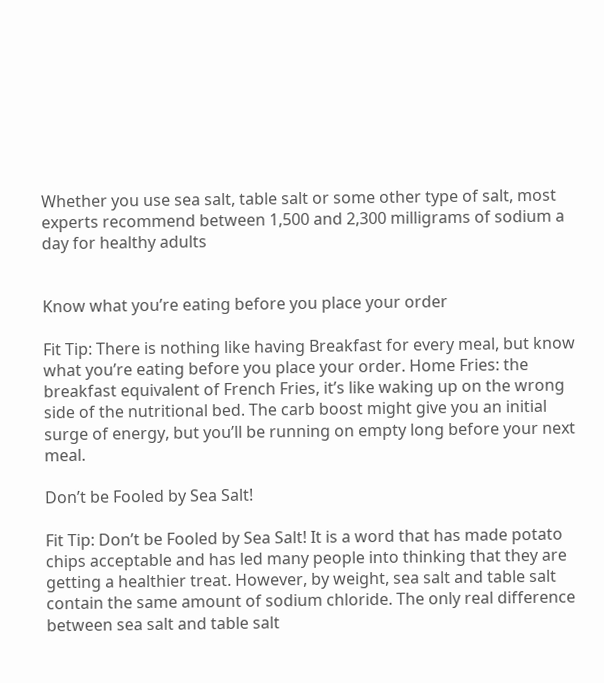Whether you use sea salt, table salt or some other type of salt, most experts recommend between 1,500 and 2,300 milligrams of sodium a day for healthy adults


Know what you’re eating before you place your order

Fit Tip: There is nothing like having Breakfast for every meal, but know what you’re eating before you place your order. Home Fries: the breakfast equivalent of French Fries, it’s like waking up on the wrong side of the nutritional bed. The carb boost might give you an initial surge of energy, but you’ll be running on empty long before your next meal.

Don’t be Fooled by Sea Salt!

Fit Tip: Don’t be Fooled by Sea Salt! It is a word that has made potato chips acceptable and has led many people into thinking that they are getting a healthier treat. However, by weight, sea salt and table salt contain the same amount of sodium chloride. The only real difference between sea salt and table salt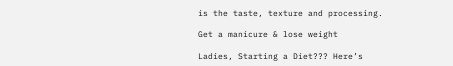is the taste, texture and processing.

Get a manicure & lose weight

Ladies, Starting a Diet??? Here’s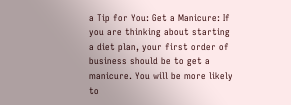a Tip for You: Get a Manicure: If you are thinking about starting a diet plan, your first order of business should be to get a manicure. You will be more likely to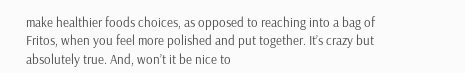make healthier foods choices, as opposed to reaching into a bag of Fritos, when you feel more polished and put together. It’s crazy but absolutely true. And, won’t it be nice to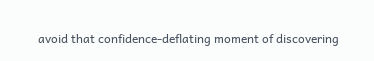avoid that confidence-deflating moment of discovering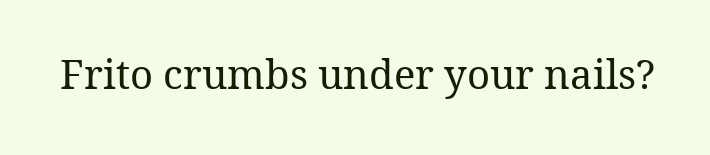Frito crumbs under your nails?